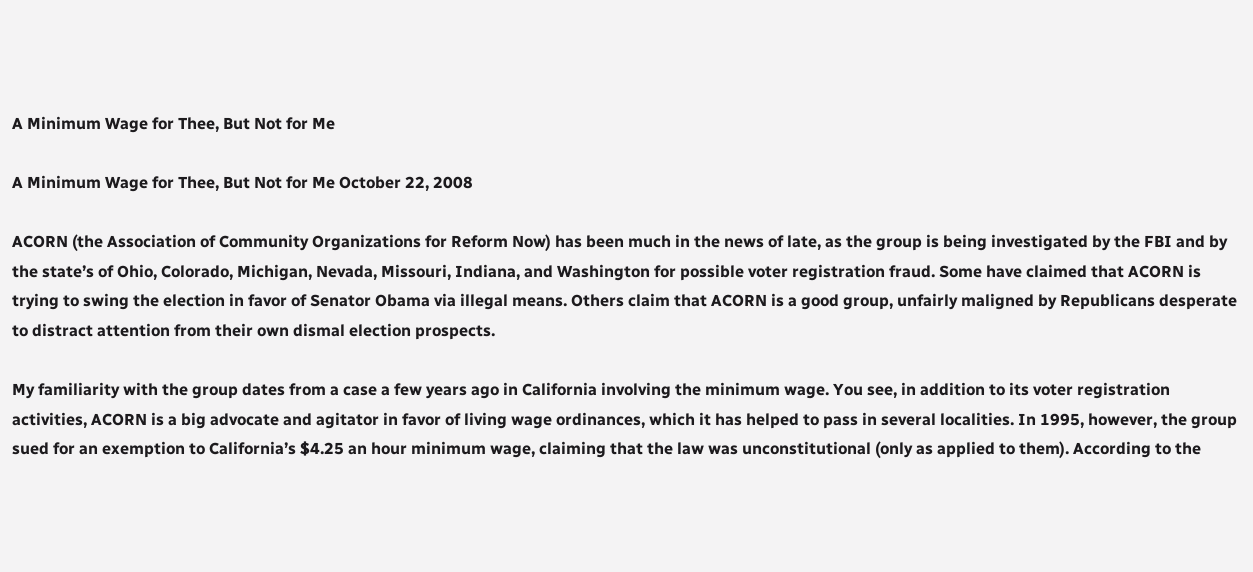A Minimum Wage for Thee, But Not for Me

A Minimum Wage for Thee, But Not for Me October 22, 2008

ACORN (the Association of Community Organizations for Reform Now) has been much in the news of late, as the group is being investigated by the FBI and by the state’s of Ohio, Colorado, Michigan, Nevada, Missouri, Indiana, and Washington for possible voter registration fraud. Some have claimed that ACORN is trying to swing the election in favor of Senator Obama via illegal means. Others claim that ACORN is a good group, unfairly maligned by Republicans desperate to distract attention from their own dismal election prospects.

My familiarity with the group dates from a case a few years ago in California involving the minimum wage. You see, in addition to its voter registration activities, ACORN is a big advocate and agitator in favor of living wage ordinances, which it has helped to pass in several localities. In 1995, however, the group sued for an exemption to California’s $4.25 an hour minimum wage, claiming that the law was unconstitutional (only as applied to them). According to the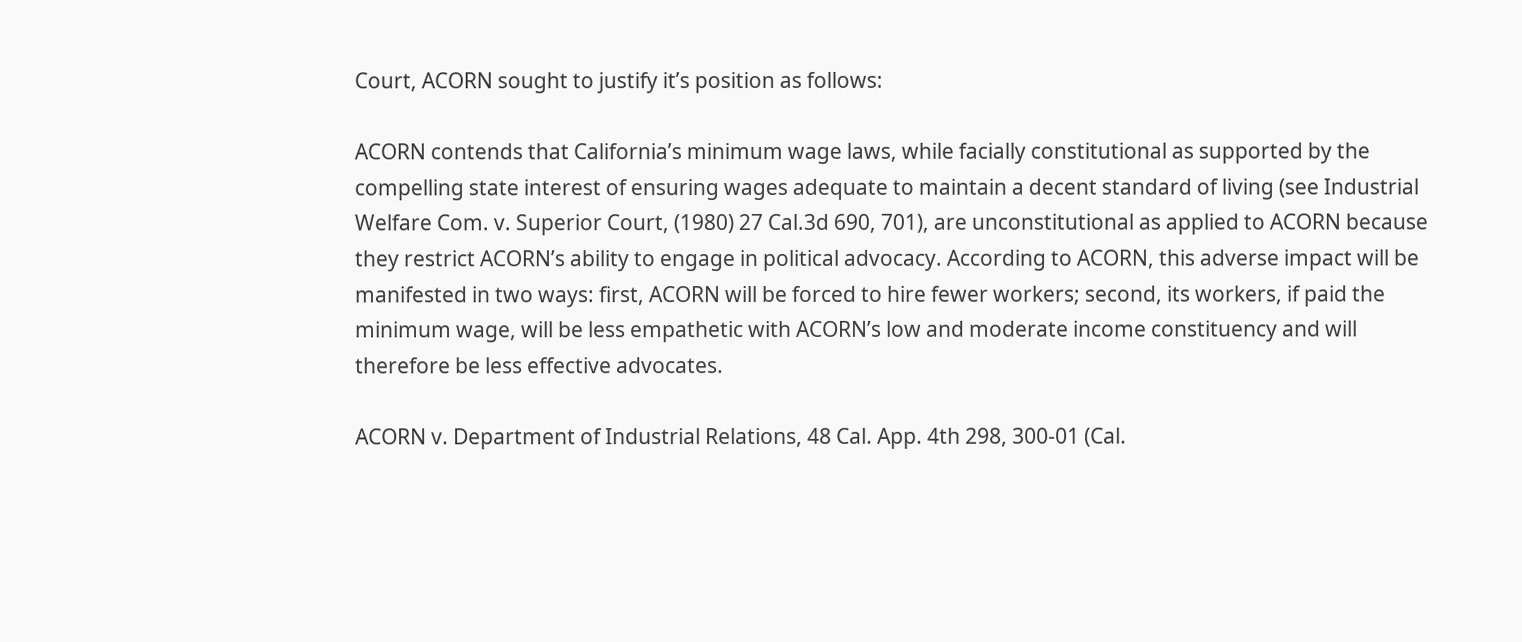Court, ACORN sought to justify it’s position as follows:

ACORN contends that California’s minimum wage laws, while facially constitutional as supported by the compelling state interest of ensuring wages adequate to maintain a decent standard of living (see Industrial Welfare Com. v. Superior Court, (1980) 27 Cal.3d 690, 701), are unconstitutional as applied to ACORN because they restrict ACORN’s ability to engage in political advocacy. According to ACORN, this adverse impact will be manifested in two ways: first, ACORN will be forced to hire fewer workers; second, its workers, if paid the minimum wage, will be less empathetic with ACORN’s low and moderate income constituency and will therefore be less effective advocates.

ACORN v. Department of Industrial Relations, 48 Cal. App. 4th 298, 300-01 (Cal.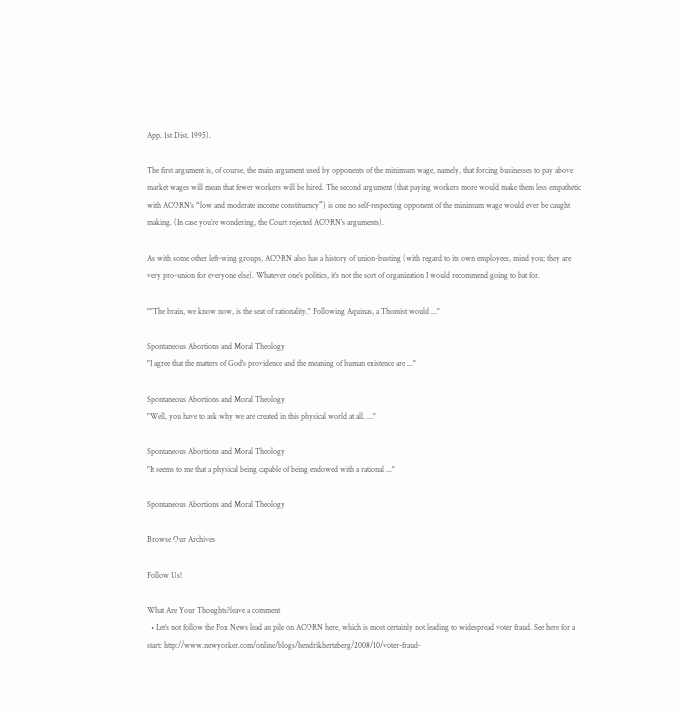App. 1st Dist. 1995).

The first argument is, of course, the main argument used by opponents of the minimum wage, namely, that forcing businesses to pay above market wages will mean that fewer workers will be hired. The second argument (that paying workers more would make them less empathetic with ACORN’s “low and moderate income constituency”) is one no self-respecting opponent of the minimum wage would ever be caught making. (In case you’re wondering, the Court rejected ACORN’s arguments).

As with some other left-wing groups, ACORN also has a history of union-busting (with regard to its own employees, mind you; they are very pro-union for everyone else). Whatever one’s politics, it’s not the sort of organization I would recommend going to bat for.

""The brain, we know now, is the seat of rationality." Following Aquinas, a Thomist would ..."

Spontaneous Abortions and Moral Theology
"I agree that the matters of God's providence and the meaning of human existence are ..."

Spontaneous Abortions and Moral Theology
"Well, you have to ask why we are created in this physical world at all. ..."

Spontaneous Abortions and Moral Theology
"It seems to me that a physical being capable of being endowed with a rational ..."

Spontaneous Abortions and Moral Theology

Browse Our Archives

Follow Us!

What Are Your Thoughts?leave a comment
  • Let’s not follow the Fox News lead an pile on ACORN here, which is most certainly not leading to widespread voter fraud. See here for a start: http://www.newyorker.com/online/blogs/hendrikhertzberg/2008/10/voter-fraud-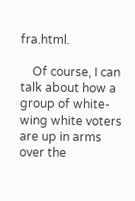fra.html.

    Of course, I can talk about how a group of white-wing white voters are up in arms over the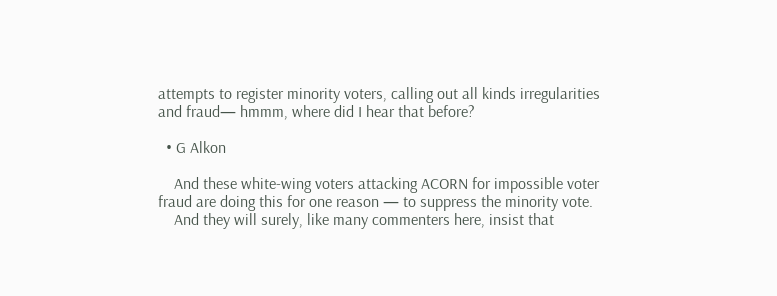attempts to register minority voters, calling out all kinds irregularities and fraud— hmmm, where did I hear that before?

  • G Alkon

    And these white-wing voters attacking ACORN for impossible voter fraud are doing this for one reason — to suppress the minority vote.
    And they will surely, like many commenters here, insist that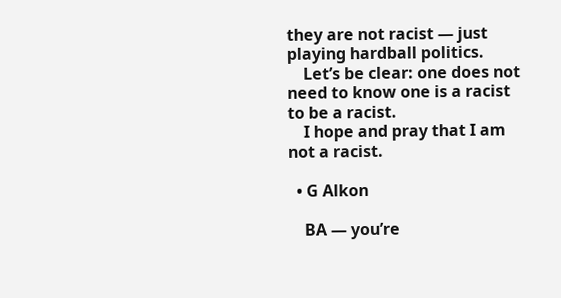they are not racist — just playing hardball politics.
    Let’s be clear: one does not need to know one is a racist to be a racist.
    I hope and pray that I am not a racist.

  • G Alkon

    BA — you’re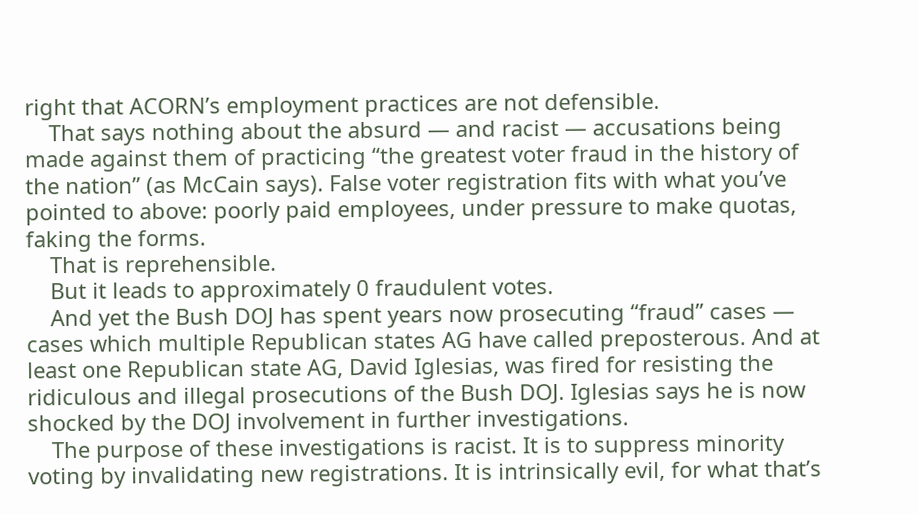right that ACORN’s employment practices are not defensible.
    That says nothing about the absurd — and racist — accusations being made against them of practicing “the greatest voter fraud in the history of the nation” (as McCain says). False voter registration fits with what you’ve pointed to above: poorly paid employees, under pressure to make quotas, faking the forms.
    That is reprehensible.
    But it leads to approximately 0 fraudulent votes.
    And yet the Bush DOJ has spent years now prosecuting “fraud” cases — cases which multiple Republican states AG have called preposterous. And at least one Republican state AG, David Iglesias, was fired for resisting the ridiculous and illegal prosecutions of the Bush DOJ. Iglesias says he is now shocked by the DOJ involvement in further investigations.
    The purpose of these investigations is racist. It is to suppress minority voting by invalidating new registrations. It is intrinsically evil, for what that’s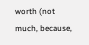worth (not much, because,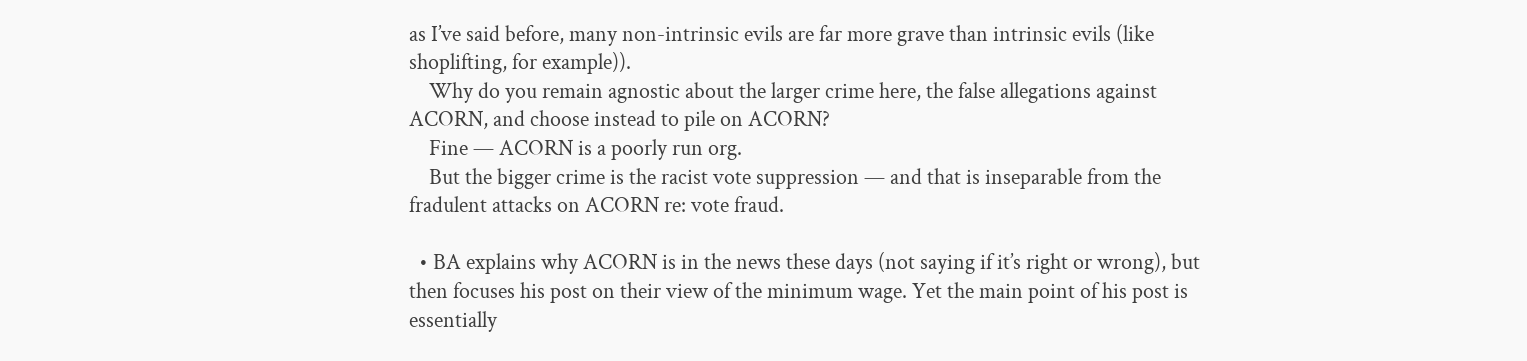as I’ve said before, many non-intrinsic evils are far more grave than intrinsic evils (like shoplifting, for example)).
    Why do you remain agnostic about the larger crime here, the false allegations against ACORN, and choose instead to pile on ACORN?
    Fine — ACORN is a poorly run org.
    But the bigger crime is the racist vote suppression — and that is inseparable from the fradulent attacks on ACORN re: vote fraud.

  • BA explains why ACORN is in the news these days (not saying if it’s right or wrong), but then focuses his post on their view of the minimum wage. Yet the main point of his post is essentially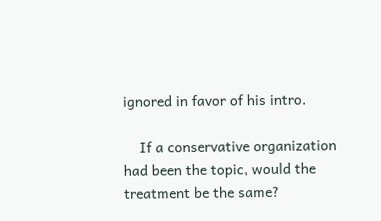ignored in favor of his intro.

    If a conservative organization had been the topic, would the treatment be the same?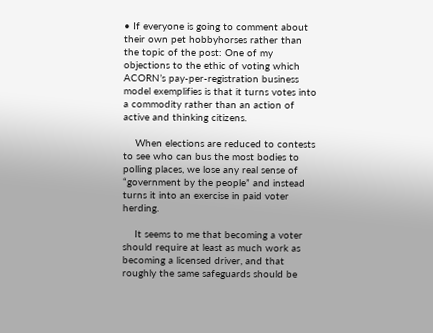• If everyone is going to comment about their own pet hobbyhorses rather than the topic of the post: One of my objections to the ethic of voting which ACORN’s pay-per-registration business model exemplifies is that it turns votes into a commodity rather than an action of active and thinking citizens.

    When elections are reduced to contests to see who can bus the most bodies to polling places, we lose any real sense of “government by the people” and instead turns it into an exercise in paid voter herding.

    It seems to me that becoming a voter should require at least as much work as becoming a licensed driver, and that roughly the same safeguards should be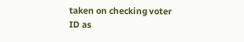taken on checking voter ID as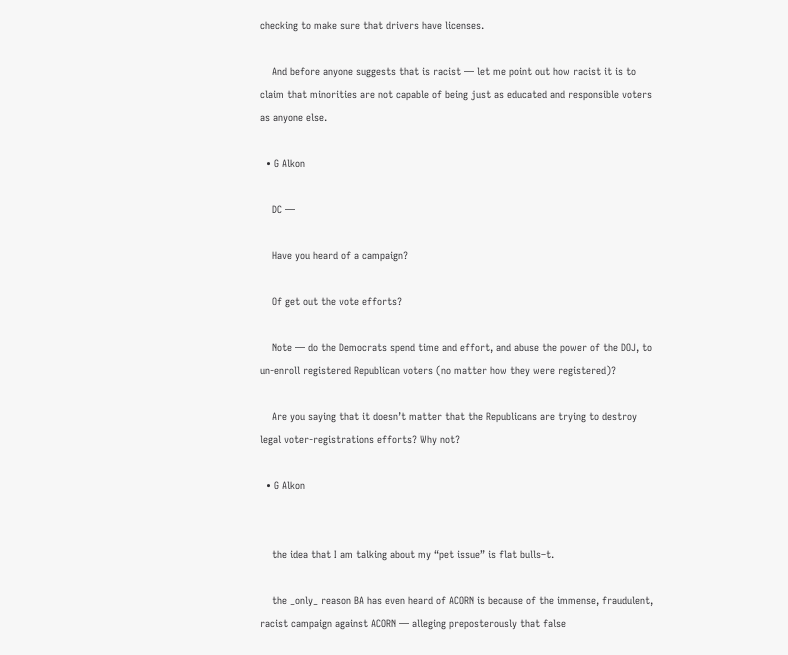checking to make sure that drivers have licenses.

    And before anyone suggests that is racist — let me point out how racist it is to claim that minorities are not capable of being just as educated and responsible voters as anyone else.

  • G Alkon

    DC —

    Have you heard of a campaign?

    Of get out the vote efforts?

    Note — do the Democrats spend time and effort, and abuse the power of the DOJ, to un-enroll registered Republican voters (no matter how they were registered)?

    Are you saying that it doesn’t matter that the Republicans are trying to destroy legal voter-registrations efforts? Why not?

  • G Alkon


    the idea that I am talking about my “pet issue” is flat bulls–t.

    the _only_ reason BA has even heard of ACORN is because of the immense, fraudulent, racist campaign against ACORN — alleging preposterously that false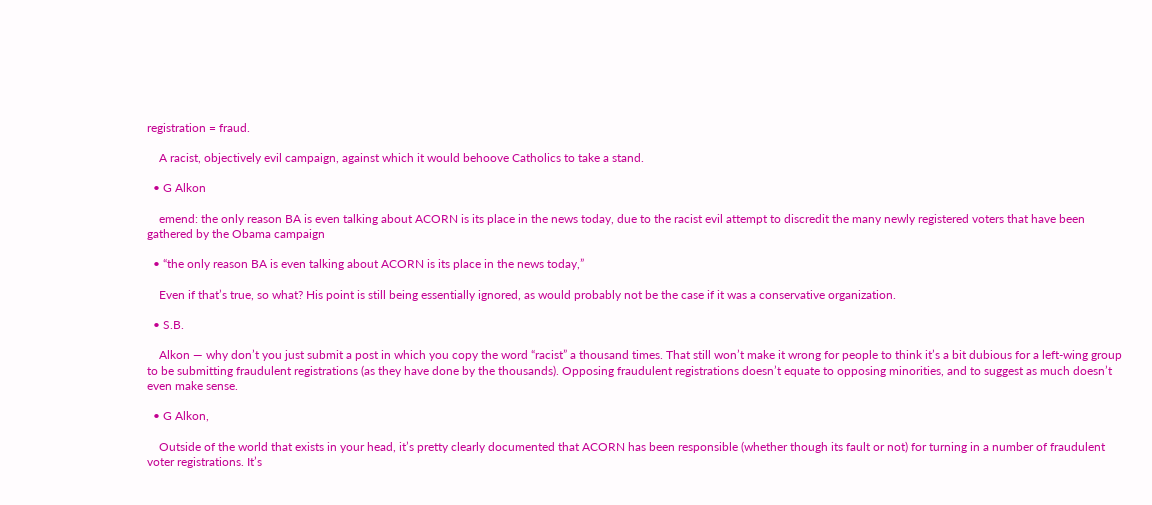registration = fraud.

    A racist, objectively evil campaign, against which it would behoove Catholics to take a stand.

  • G Alkon

    emend: the only reason BA is even talking about ACORN is its place in the news today, due to the racist evil attempt to discredit the many newly registered voters that have been gathered by the Obama campaign

  • “the only reason BA is even talking about ACORN is its place in the news today,”

    Even if that’s true, so what? His point is still being essentially ignored, as would probably not be the case if it was a conservative organization.

  • S.B.

    Alkon — why don’t you just submit a post in which you copy the word “racist” a thousand times. That still won’t make it wrong for people to think it’s a bit dubious for a left-wing group to be submitting fraudulent registrations (as they have done by the thousands). Opposing fraudulent registrations doesn’t equate to opposing minorities, and to suggest as much doesn’t even make sense.

  • G Alkon,

    Outside of the world that exists in your head, it’s pretty clearly documented that ACORN has been responsible (whether though its fault or not) for turning in a number of fraudulent voter registrations. It’s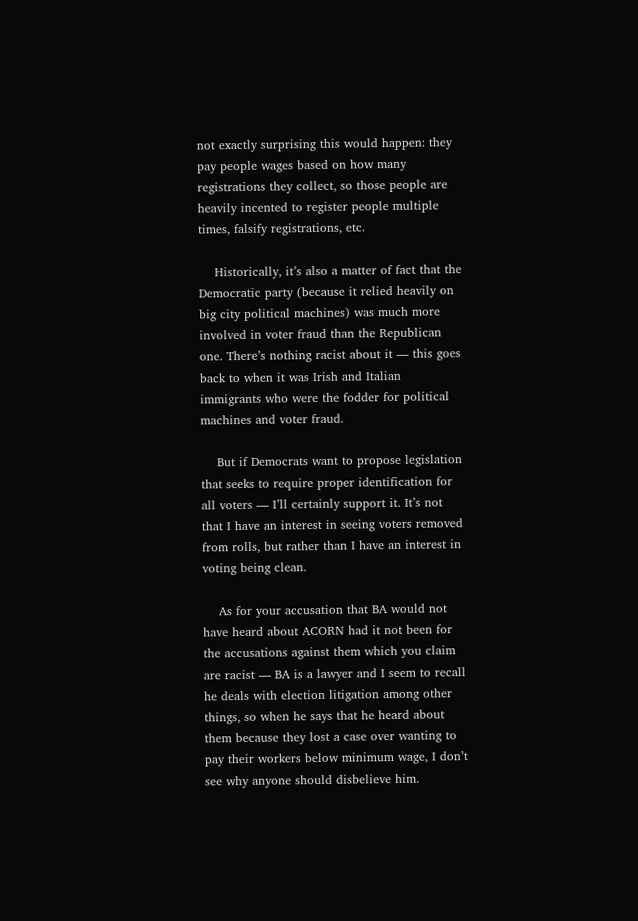not exactly surprising this would happen: they pay people wages based on how many registrations they collect, so those people are heavily incented to register people multiple times, falsify registrations, etc.

    Historically, it’s also a matter of fact that the Democratic party (because it relied heavily on big city political machines) was much more involved in voter fraud than the Republican one. There’s nothing racist about it — this goes back to when it was Irish and Italian immigrants who were the fodder for political machines and voter fraud.

    But if Democrats want to propose legislation that seeks to require proper identification for all voters — I’ll certainly support it. It’s not that I have an interest in seeing voters removed from rolls, but rather than I have an interest in voting being clean.

    As for your accusation that BA would not have heard about ACORN had it not been for the accusations against them which you claim are racist — BA is a lawyer and I seem to recall he deals with election litigation among other things, so when he says that he heard about them because they lost a case over wanting to pay their workers below minimum wage, I don’t see why anyone should disbelieve him.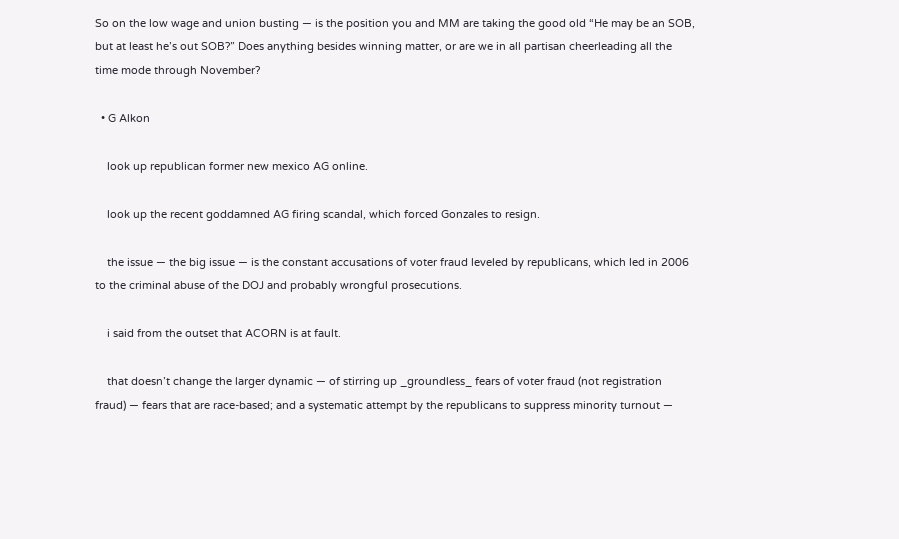So on the low wage and union busting — is the position you and MM are taking the good old “He may be an SOB, but at least he’s out SOB?” Does anything besides winning matter, or are we in all partisan cheerleading all the time mode through November?

  • G Alkon

    look up republican former new mexico AG online.

    look up the recent goddamned AG firing scandal, which forced Gonzales to resign.

    the issue — the big issue — is the constant accusations of voter fraud leveled by republicans, which led in 2006 to the criminal abuse of the DOJ and probably wrongful prosecutions.

    i said from the outset that ACORN is at fault.

    that doesn’t change the larger dynamic — of stirring up _groundless_ fears of voter fraud (not registration fraud) — fears that are race-based; and a systematic attempt by the republicans to suppress minority turnout —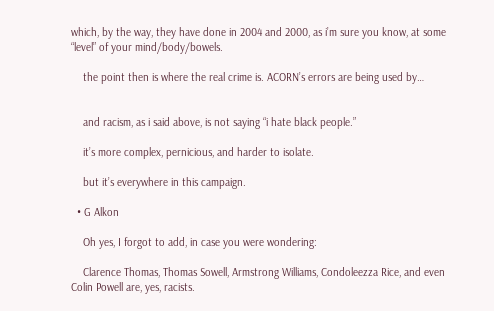which, by the way, they have done in 2004 and 2000, as i’m sure you know, at some “level” of your mind/body/bowels.

    the point then is where the real crime is. ACORN’s errors are being used by…


    and racism, as i said above, is not saying “i hate black people.”

    it’s more complex, pernicious, and harder to isolate.

    but it’s everywhere in this campaign.

  • G Alkon

    Oh yes, I forgot to add, in case you were wondering:

    Clarence Thomas, Thomas Sowell, Armstrong Williams, Condoleezza Rice, and even Colin Powell are, yes, racists.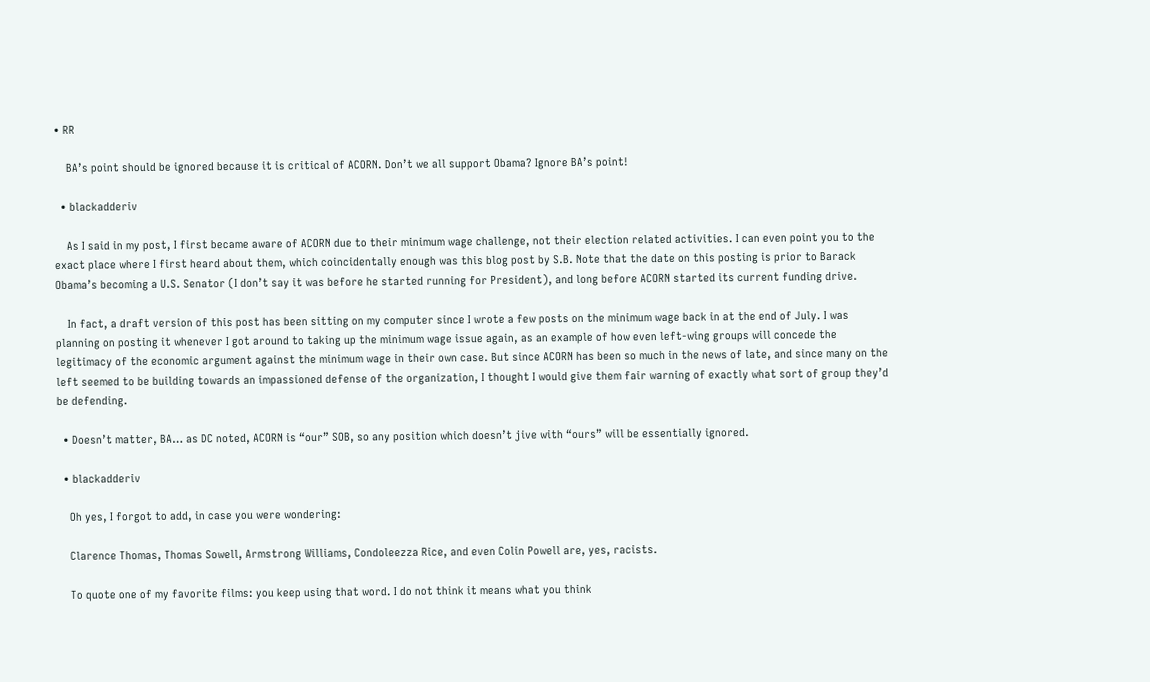• RR

    BA’s point should be ignored because it is critical of ACORN. Don’t we all support Obama? Ignore BA’s point!

  • blackadderiv

    As I said in my post, I first became aware of ACORN due to their minimum wage challenge, not their election related activities. I can even point you to the exact place where I first heard about them, which coincidentally enough was this blog post by S.B. Note that the date on this posting is prior to Barack Obama’s becoming a U.S. Senator (I don’t say it was before he started running for President), and long before ACORN started its current funding drive.

    In fact, a draft version of this post has been sitting on my computer since I wrote a few posts on the minimum wage back in at the end of July. I was planning on posting it whenever I got around to taking up the minimum wage issue again, as an example of how even left-wing groups will concede the legitimacy of the economic argument against the minimum wage in their own case. But since ACORN has been so much in the news of late, and since many on the left seemed to be building towards an impassioned defense of the organization, I thought I would give them fair warning of exactly what sort of group they’d be defending.

  • Doesn’t matter, BA… as DC noted, ACORN is “our” SOB, so any position which doesn’t jive with “ours” will be essentially ignored.

  • blackadderiv

    Oh yes, I forgot to add, in case you were wondering:

    Clarence Thomas, Thomas Sowell, Armstrong Williams, Condoleezza Rice, and even Colin Powell are, yes, racists.

    To quote one of my favorite films: you keep using that word. I do not think it means what you think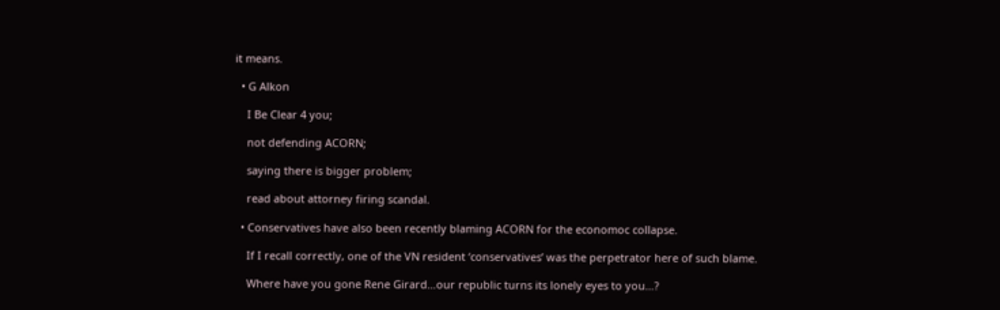it means.

  • G Alkon

    I Be Clear 4 you;

    not defending ACORN;

    saying there is bigger problem;

    read about attorney firing scandal.

  • Conservatives have also been recently blaming ACORN for the economoc collapse.

    If I recall correctly, one of the VN resident ‘conservatives’ was the perpetrator here of such blame.

    Where have you gone Rene Girard…our republic turns its lonely eyes to you…?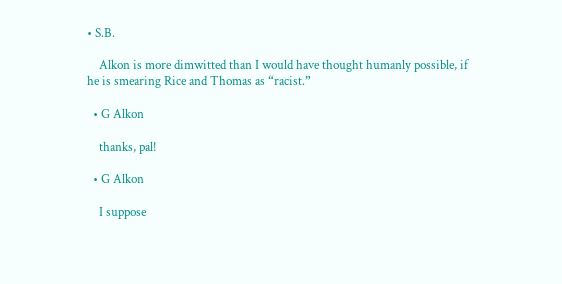• S.B.

    Alkon is more dimwitted than I would have thought humanly possible, if he is smearing Rice and Thomas as “racist.”

  • G Alkon

    thanks, pal!

  • G Alkon

    I suppose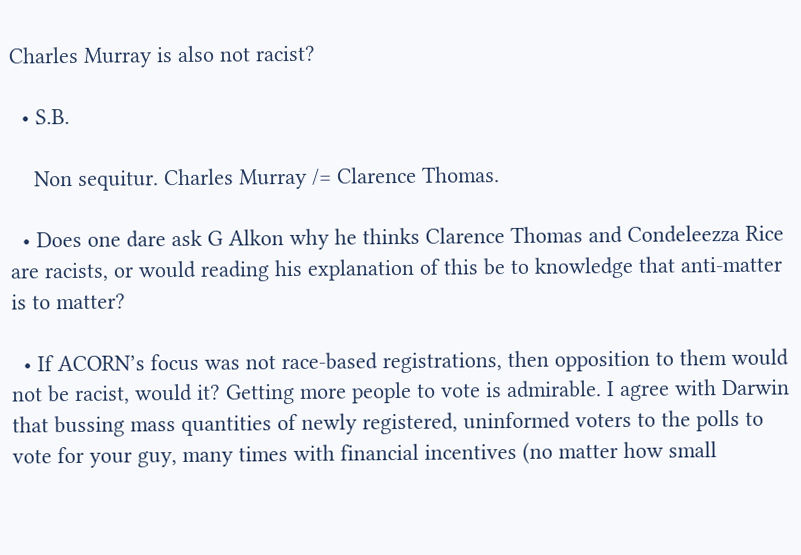Charles Murray is also not racist?

  • S.B.

    Non sequitur. Charles Murray /= Clarence Thomas.

  • Does one dare ask G Alkon why he thinks Clarence Thomas and Condeleezza Rice are racists, or would reading his explanation of this be to knowledge that anti-matter is to matter?

  • If ACORN’s focus was not race-based registrations, then opposition to them would not be racist, would it? Getting more people to vote is admirable. I agree with Darwin that bussing mass quantities of newly registered, uninformed voters to the polls to vote for your guy, many times with financial incentives (no matter how small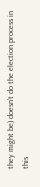they might be) doesn’t do the election process in this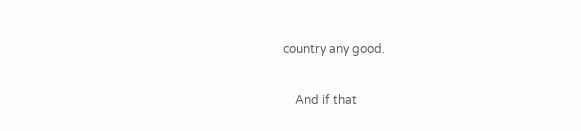country any good.

    And if that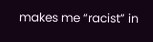makes me “racist” in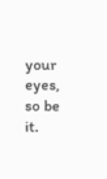your eyes, so be it.